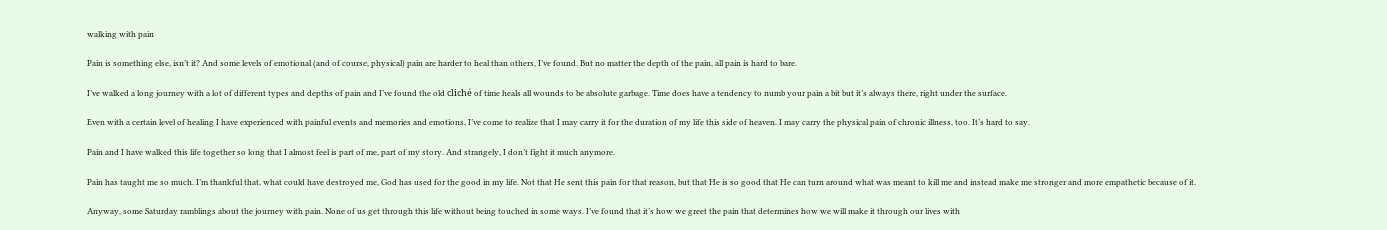walking with pain

Pain is something else, isn’t it? And some levels of emotional (and of course, physical) pain are harder to heal than others, I’ve found. But no matter the depth of the pain, all pain is hard to bare.

I’ve walked a long journey with a lot of different types and depths of pain and I’ve found the old cliché of time heals all wounds to be absolute garbage. Time does have a tendency to numb your pain a bit but it’s always there, right under the surface.

Even with a certain level of healing I have experienced with painful events and memories and emotions, I’ve come to realize that I may carry it for the duration of my life this side of heaven. I may carry the physical pain of chronic illness, too. It’s hard to say.

Pain and I have walked this life together so long that I almost feel is part of me, part of my story. And strangely, I don’t fight it much anymore.

Pain has taught me so much. I’m thankful that, what could have destroyed me, God has used for the good in my life. Not that He sent this pain for that reason, but that He is so good that He can turn around what was meant to kill me and instead make me stronger and more empathetic because of it.

Anyway, some Saturday ramblings about the journey with pain. None of us get through this life without being touched in some ways. I’ve found that it’s how we greet the pain that determines how we will make it through our lives with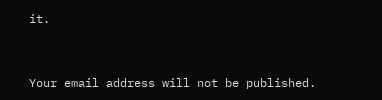it.


Your email address will not be published.